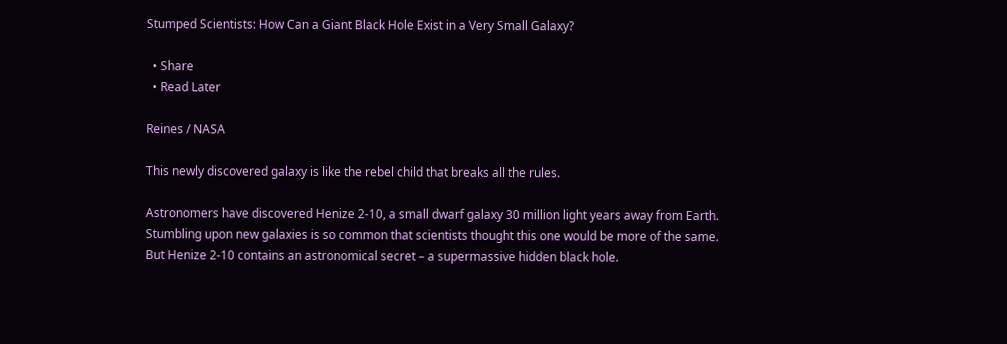Stumped Scientists: How Can a Giant Black Hole Exist in a Very Small Galaxy?

  • Share
  • Read Later

Reines / NASA

This newly discovered galaxy is like the rebel child that breaks all the rules.

Astronomers have discovered Henize 2-10, a small dwarf galaxy 30 million light years away from Earth. Stumbling upon new galaxies is so common that scientists thought this one would be more of the same. But Henize 2-10 contains an astronomical secret – a supermassive hidden black hole.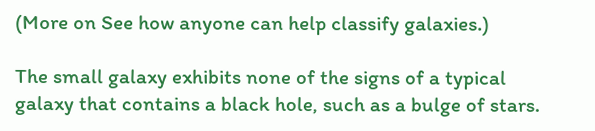(More on See how anyone can help classify galaxies.)

The small galaxy exhibits none of the signs of a typical galaxy that contains a black hole, such as a bulge of stars.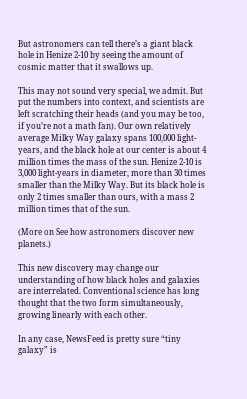But astronomers can tell there’s a giant black hole in Henize 2-10 by seeing the amount of cosmic matter that it swallows up.

This may not sound very special, we admit. But put the numbers into context, and scientists are left scratching their heads (and you may be too, if you’re not a math fan). Our own relatively average Milky Way galaxy spans 100,000 light-years, and the black hole at our center is about 4 million times the mass of the sun. Henize 2-10 is 3,000 light-years in diameter, more than 30 times smaller than the Milky Way. But its black hole is only 2 times smaller than ours, with a mass 2 million times that of the sun.

(More on See how astronomers discover new planets.)

This new discovery may change our understanding of how black holes and galaxies are interrelated. Conventional science has long thought that the two form simultaneously, growing linearly with each other.

In any case, NewsFeed is pretty sure “tiny galaxy” is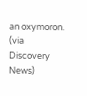an oxymoron. (via Discovery News)